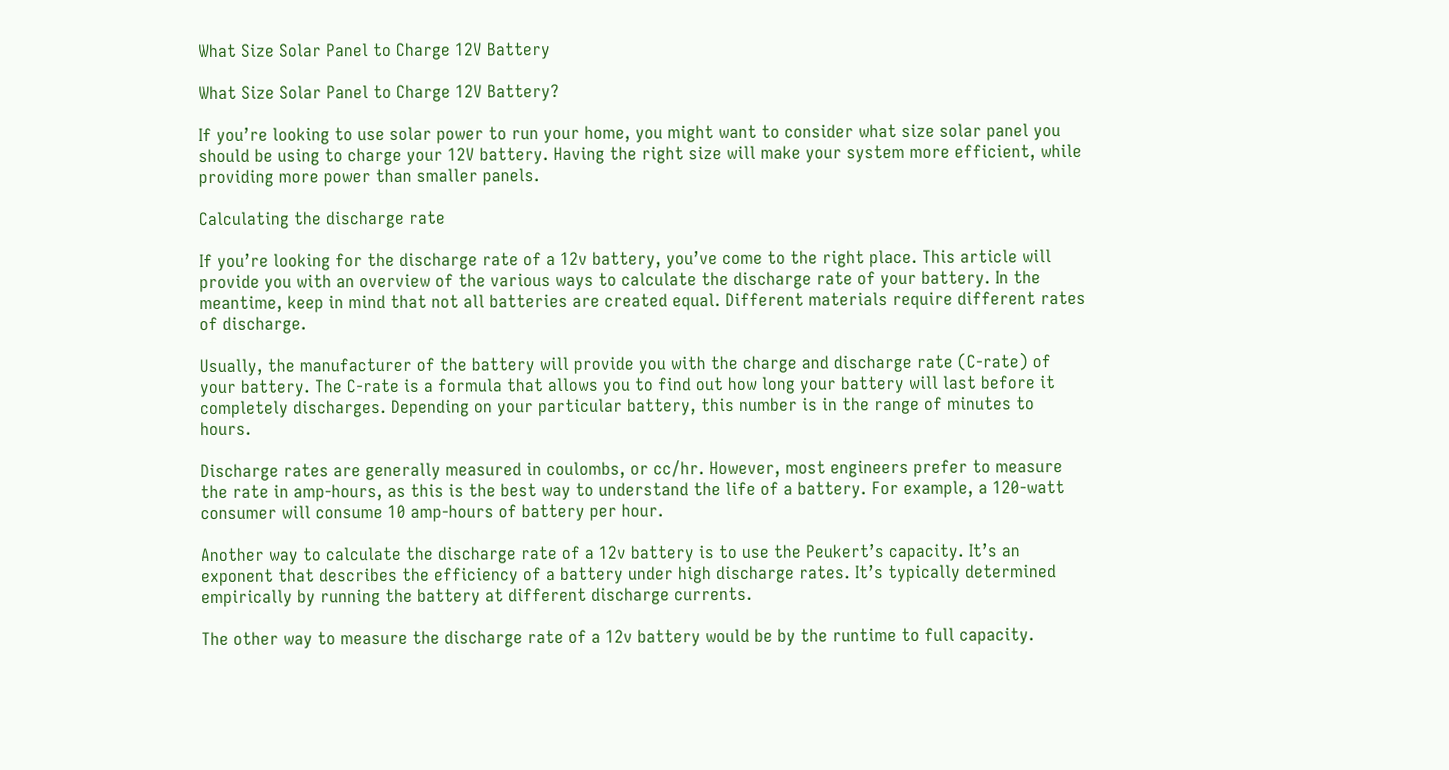What Size Solar Panel to Charge 12V Battery

What Size Solar Panel to Charge 12V Battery?

If you’re looking to use solar power to run your home, you might want to consider what size solar panel you should be using to charge your 12V battery. Having the right size will make your system more efficient, while providing more power than smaller panels.

Calculating the discharge rate

If you’re looking for the discharge rate of a 12v battery, you’ve come to the right place. This article will provide you with an overview of the various ways to calculate the discharge rate of your battery. In the meantime, keep in mind that not all batteries are created equal. Different materials require different rates of discharge.

Usually, the manufacturer of the battery will provide you with the charge and discharge rate (C-rate) of your battery. The C-rate is a formula that allows you to find out how long your battery will last before it completely discharges. Depending on your particular battery, this number is in the range of minutes to hours.

Discharge rates are generally measured in coulombs, or cc/hr. However, most engineers prefer to measure the rate in amp-hours, as this is the best way to understand the life of a battery. For example, a 120-watt consumer will consume 10 amp-hours of battery per hour.

Another way to calculate the discharge rate of a 12v battery is to use the Peukert’s capacity. It’s an exponent that describes the efficiency of a battery under high discharge rates. It’s typically determined empirically by running the battery at different discharge currents.

The other way to measure the discharge rate of a 12v battery would be by the runtime to full capacity.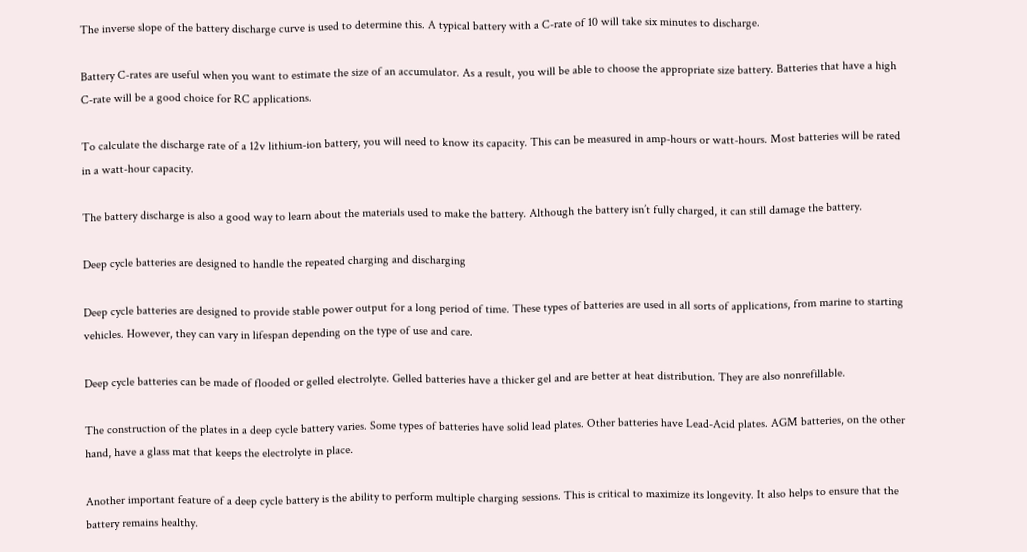The inverse slope of the battery discharge curve is used to determine this. A typical battery with a C-rate of 10 will take six minutes to discharge.

Battery C-rates are useful when you want to estimate the size of an accumulator. As a result, you will be able to choose the appropriate size battery. Batteries that have a high C-rate will be a good choice for RC applications.

To calculate the discharge rate of a 12v lithium-ion battery, you will need to know its capacity. This can be measured in amp-hours or watt-hours. Most batteries will be rated in a watt-hour capacity.

The battery discharge is also a good way to learn about the materials used to make the battery. Although the battery isn’t fully charged, it can still damage the battery.

Deep cycle batteries are designed to handle the repeated charging and discharging

Deep cycle batteries are designed to provide stable power output for a long period of time. These types of batteries are used in all sorts of applications, from marine to starting vehicles. However, they can vary in lifespan depending on the type of use and care.

Deep cycle batteries can be made of flooded or gelled electrolyte. Gelled batteries have a thicker gel and are better at heat distribution. They are also nonrefillable.

The construction of the plates in a deep cycle battery varies. Some types of batteries have solid lead plates. Other batteries have Lead-Acid plates. AGM batteries, on the other hand, have a glass mat that keeps the electrolyte in place.

Another important feature of a deep cycle battery is the ability to perform multiple charging sessions. This is critical to maximize its longevity. It also helps to ensure that the battery remains healthy.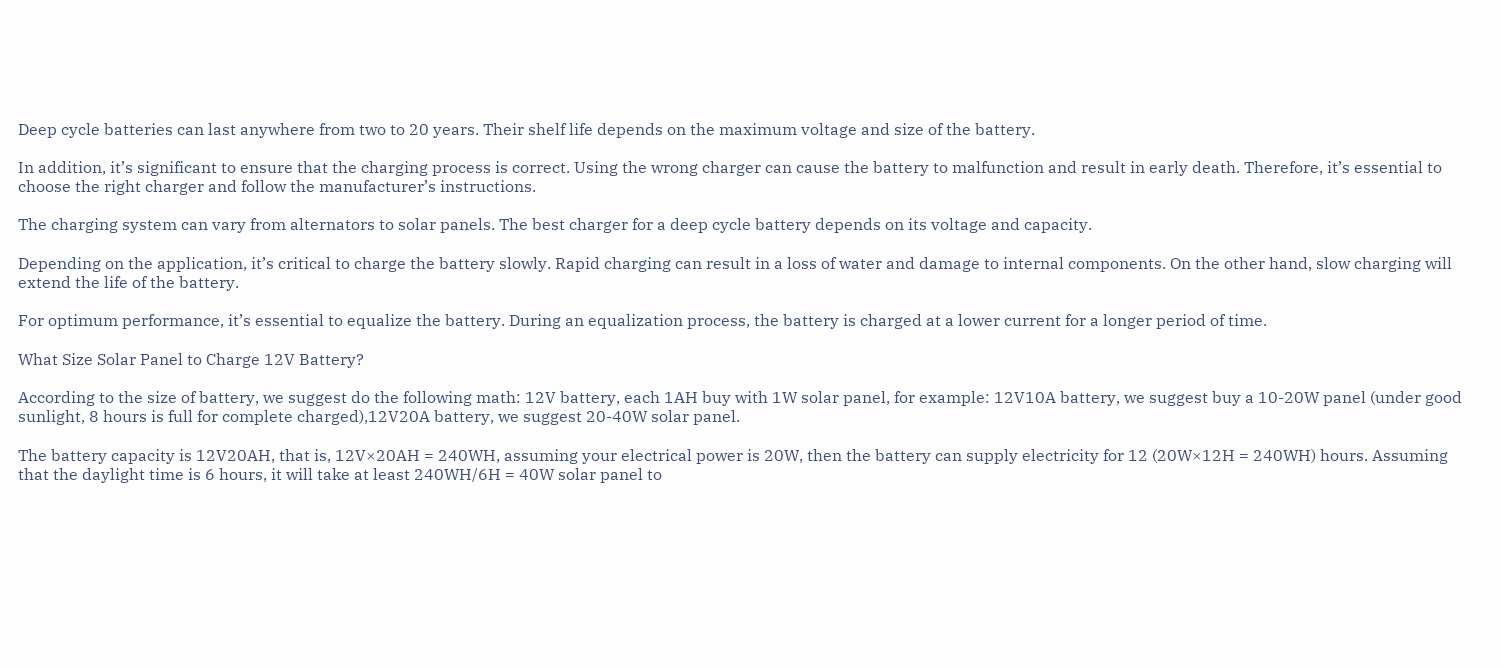Deep cycle batteries can last anywhere from two to 20 years. Their shelf life depends on the maximum voltage and size of the battery.

In addition, it’s significant to ensure that the charging process is correct. Using the wrong charger can cause the battery to malfunction and result in early death. Therefore, it’s essential to choose the right charger and follow the manufacturer’s instructions.

The charging system can vary from alternators to solar panels. The best charger for a deep cycle battery depends on its voltage and capacity.

Depending on the application, it’s critical to charge the battery slowly. Rapid charging can result in a loss of water and damage to internal components. On the other hand, slow charging will extend the life of the battery.

For optimum performance, it’s essential to equalize the battery. During an equalization process, the battery is charged at a lower current for a longer period of time.

What Size Solar Panel to Charge 12V Battery?

According to the size of battery, we suggest do the following math: 12V battery, each 1AH buy with 1W solar panel, for example: 12V10A battery, we suggest buy a 10-20W panel (under good sunlight, 8 hours is full for complete charged),12V20A battery, we suggest 20-40W solar panel.

The battery capacity is 12V20AH, that is, 12V×20AH = 240WH, assuming your electrical power is 20W, then the battery can supply electricity for 12 (20W×12H = 240WH) hours. Assuming that the daylight time is 6 hours, it will take at least 240WH/6H = 40W solar panel to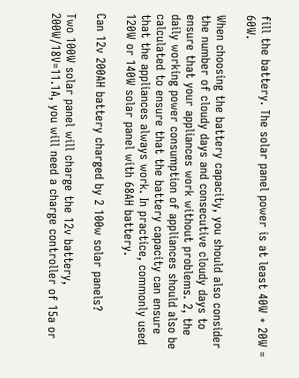fill the battery. The solar panel power is at least 40W + 20W = 60W.

When choosing the battery capacity, you should also consider the number of cloudy days and consecutive cloudy days to ensure that your appliances work without problems. 2, the daily working power consumption of appliances should also be calculated to ensure that the battery capacity can ensure that the appliances always work. In practice, commonly used 120W or 140W solar panel with 68AH battery.

Can 12v 200AH battery charged by 2 100w solar panels?

Two 100W solar panel will charge the 12v battery, 200W/18V=11.1A, you will need a charge controller of 15a or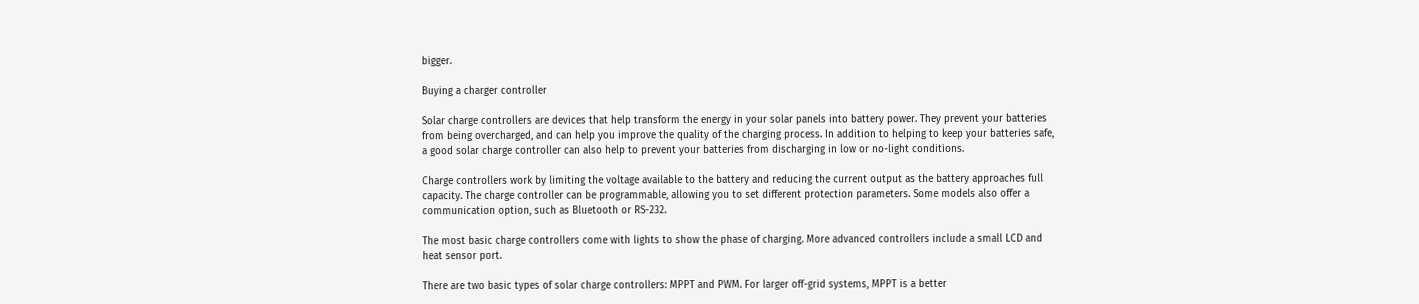bigger.

Buying a charger controller

Solar charge controllers are devices that help transform the energy in your solar panels into battery power. They prevent your batteries from being overcharged, and can help you improve the quality of the charging process. In addition to helping to keep your batteries safe, a good solar charge controller can also help to prevent your batteries from discharging in low or no-light conditions.

Charge controllers work by limiting the voltage available to the battery and reducing the current output as the battery approaches full capacity. The charge controller can be programmable, allowing you to set different protection parameters. Some models also offer a communication option, such as Bluetooth or RS-232.

The most basic charge controllers come with lights to show the phase of charging. More advanced controllers include a small LCD and heat sensor port.

There are two basic types of solar charge controllers: MPPT and PWM. For larger off-grid systems, MPPT is a better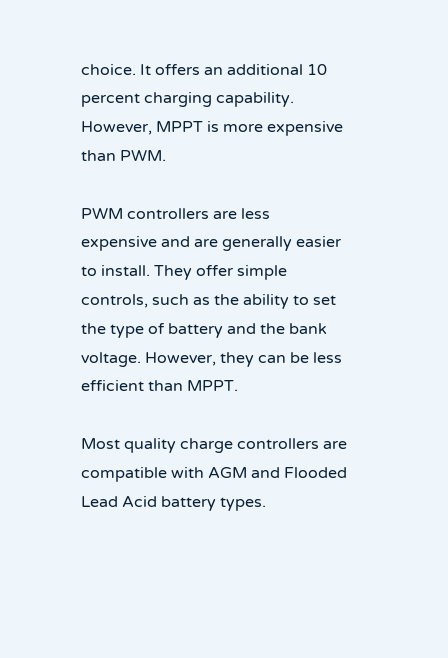choice. It offers an additional 10 percent charging capability. However, MPPT is more expensive than PWM.

PWM controllers are less expensive and are generally easier to install. They offer simple controls, such as the ability to set the type of battery and the bank voltage. However, they can be less efficient than MPPT.

Most quality charge controllers are compatible with AGM and Flooded Lead Acid battery types.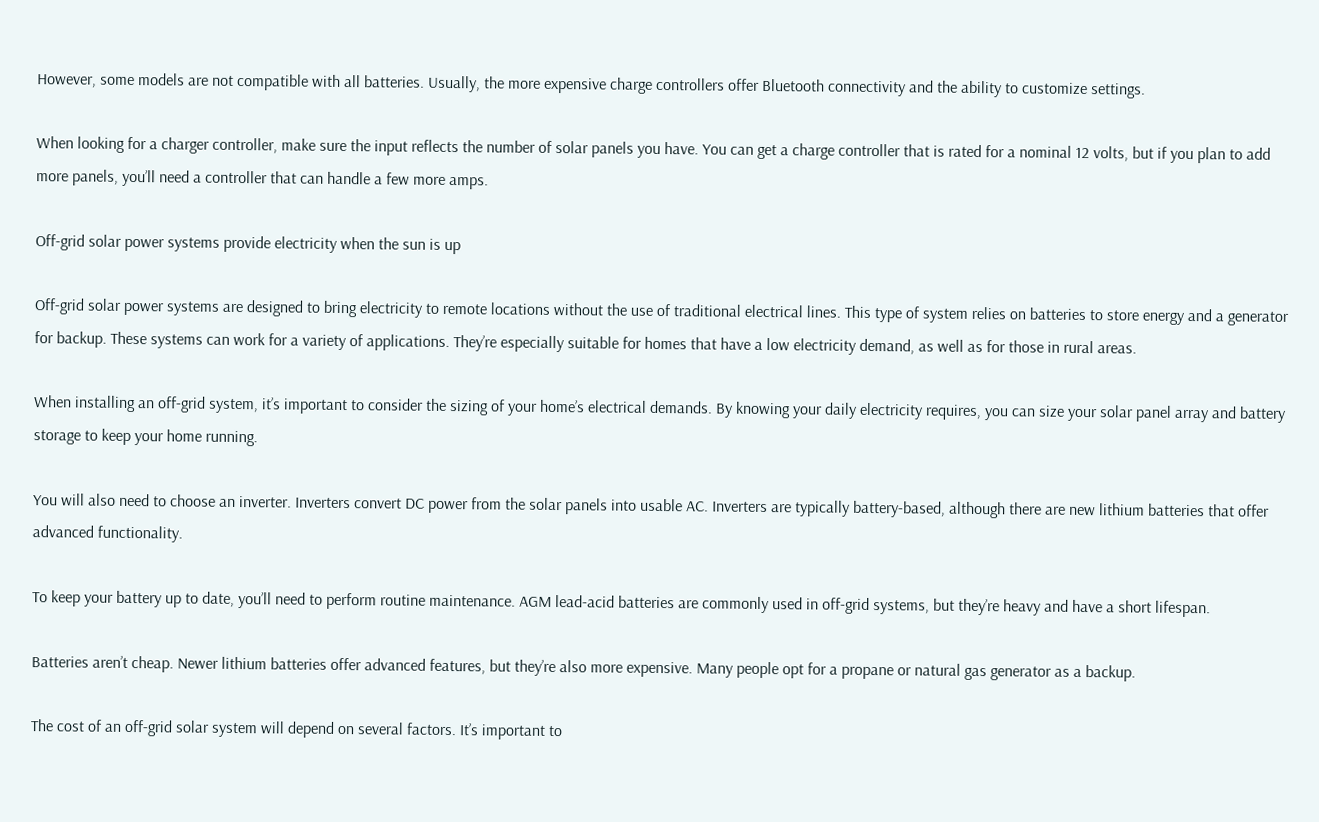However, some models are not compatible with all batteries. Usually, the more expensive charge controllers offer Bluetooth connectivity and the ability to customize settings.

When looking for a charger controller, make sure the input reflects the number of solar panels you have. You can get a charge controller that is rated for a nominal 12 volts, but if you plan to add more panels, you’ll need a controller that can handle a few more amps.

Off-grid solar power systems provide electricity when the sun is up

Off-grid solar power systems are designed to bring electricity to remote locations without the use of traditional electrical lines. This type of system relies on batteries to store energy and a generator for backup. These systems can work for a variety of applications. They’re especially suitable for homes that have a low electricity demand, as well as for those in rural areas.

When installing an off-grid system, it’s important to consider the sizing of your home’s electrical demands. By knowing your daily electricity requires, you can size your solar panel array and battery storage to keep your home running.

You will also need to choose an inverter. Inverters convert DC power from the solar panels into usable AC. Inverters are typically battery-based, although there are new lithium batteries that offer advanced functionality.

To keep your battery up to date, you’ll need to perform routine maintenance. AGM lead-acid batteries are commonly used in off-grid systems, but they’re heavy and have a short lifespan.

Batteries aren’t cheap. Newer lithium batteries offer advanced features, but they’re also more expensive. Many people opt for a propane or natural gas generator as a backup.

The cost of an off-grid solar system will depend on several factors. It’s important to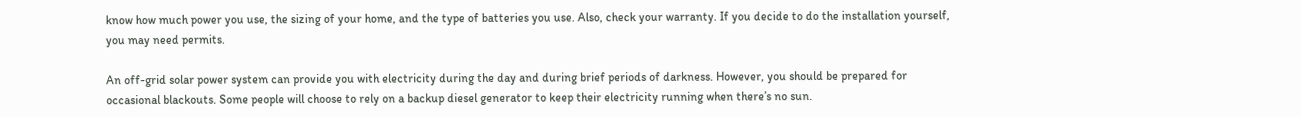know how much power you use, the sizing of your home, and the type of batteries you use. Also, check your warranty. If you decide to do the installation yourself, you may need permits.

An off-grid solar power system can provide you with electricity during the day and during brief periods of darkness. However, you should be prepared for occasional blackouts. Some people will choose to rely on a backup diesel generator to keep their electricity running when there’s no sun.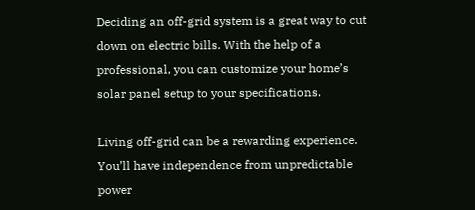Deciding an off-grid system is a great way to cut down on electric bills. With the help of a professional, you can customize your home’s solar panel setup to your specifications.

Living off-grid can be a rewarding experience. You’ll have independence from unpredictable power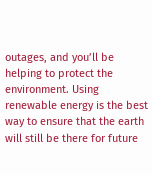outages, and you’ll be helping to protect the environment. Using renewable energy is the best way to ensure that the earth will still be there for future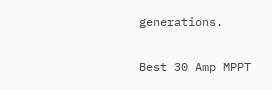generations.

Best 30 Amp MPPT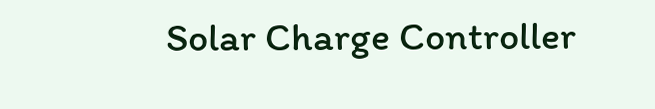Solar Charge Controller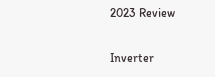2023 Review

Inverter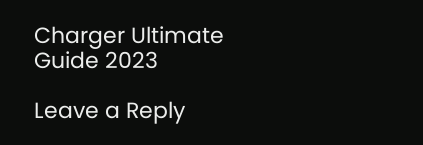Charger Ultimate Guide 2023

Leave a Reply